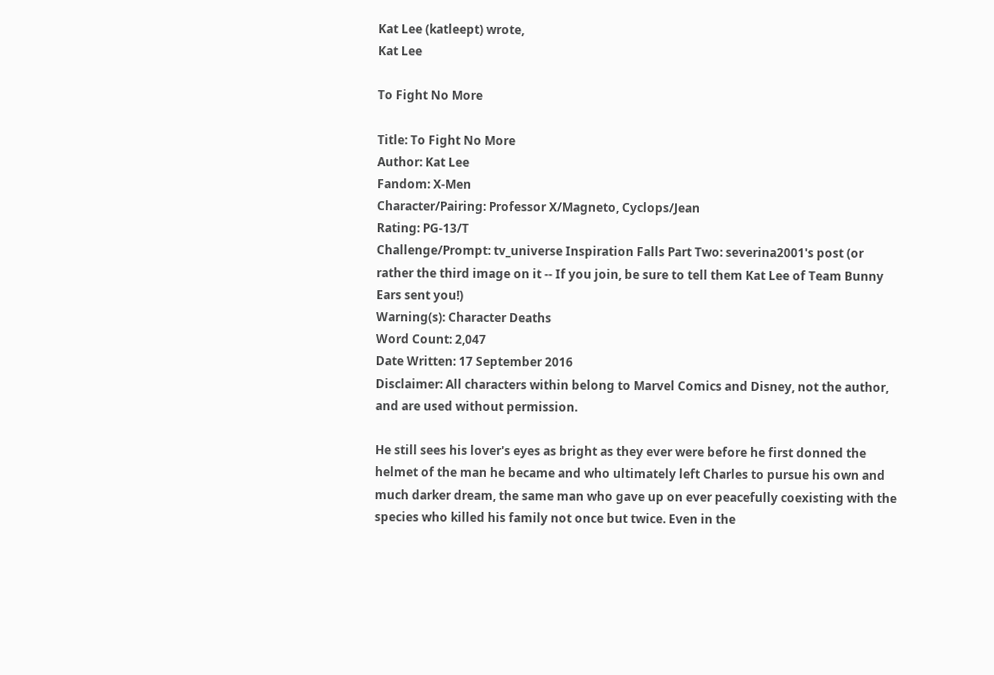Kat Lee (katleept) wrote,
Kat Lee

To Fight No More

Title: To Fight No More
Author: Kat Lee
Fandom: X-Men
Character/Pairing: Professor X/Magneto, Cyclops/Jean
Rating: PG-13/T
Challenge/Prompt: tv_universe Inspiration Falls Part Two: severina2001's post (or rather the third image on it -- If you join, be sure to tell them Kat Lee of Team Bunny Ears sent you!)
Warning(s): Character Deaths
Word Count: 2,047
Date Written: 17 September 2016
Disclaimer: All characters within belong to Marvel Comics and Disney, not the author, and are used without permission.

He still sees his lover's eyes as bright as they ever were before he first donned the helmet of the man he became and who ultimately left Charles to pursue his own and much darker dream, the same man who gave up on ever peacefully coexisting with the species who killed his family not once but twice. Even in the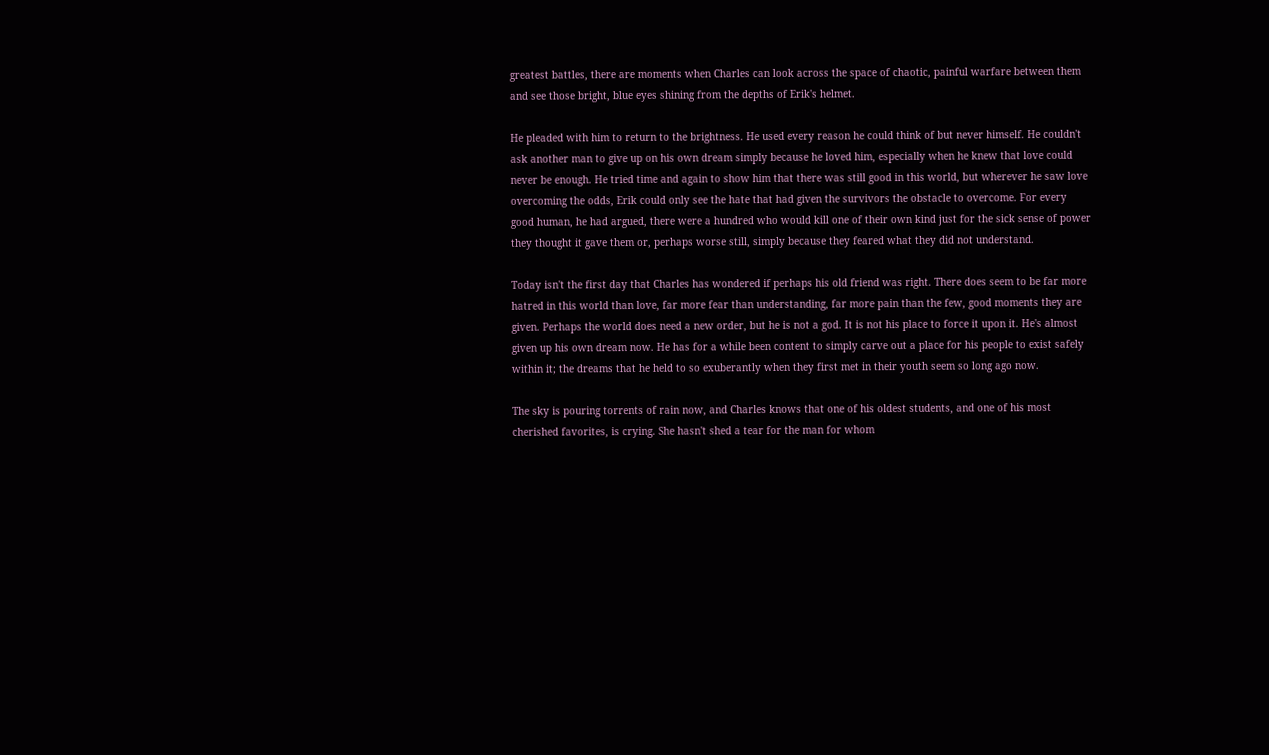greatest battles, there are moments when Charles can look across the space of chaotic, painful warfare between them and see those bright, blue eyes shining from the depths of Erik's helmet.

He pleaded with him to return to the brightness. He used every reason he could think of but never himself. He couldn't ask another man to give up on his own dream simply because he loved him, especially when he knew that love could never be enough. He tried time and again to show him that there was still good in this world, but wherever he saw love overcoming the odds, Erik could only see the hate that had given the survivors the obstacle to overcome. For every good human, he had argued, there were a hundred who would kill one of their own kind just for the sick sense of power they thought it gave them or, perhaps worse still, simply because they feared what they did not understand.

Today isn't the first day that Charles has wondered if perhaps his old friend was right. There does seem to be far more hatred in this world than love, far more fear than understanding, far more pain than the few, good moments they are given. Perhaps the world does need a new order, but he is not a god. It is not his place to force it upon it. He's almost given up his own dream now. He has for a while been content to simply carve out a place for his people to exist safely within it; the dreams that he held to so exuberantly when they first met in their youth seem so long ago now.

The sky is pouring torrents of rain now, and Charles knows that one of his oldest students, and one of his most cherished favorites, is crying. She hasn't shed a tear for the man for whom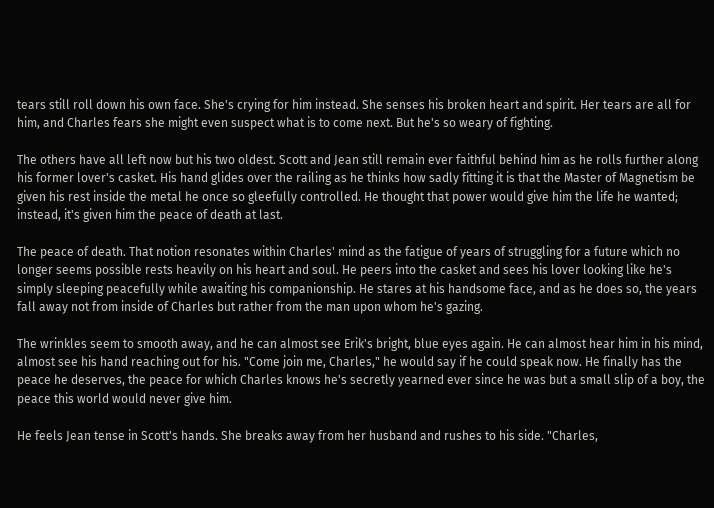tears still roll down his own face. She's crying for him instead. She senses his broken heart and spirit. Her tears are all for him, and Charles fears she might even suspect what is to come next. But he's so weary of fighting.

The others have all left now but his two oldest. Scott and Jean still remain ever faithful behind him as he rolls further along his former lover's casket. His hand glides over the railing as he thinks how sadly fitting it is that the Master of Magnetism be given his rest inside the metal he once so gleefully controlled. He thought that power would give him the life he wanted; instead, it's given him the peace of death at last.

The peace of death. That notion resonates within Charles' mind as the fatigue of years of struggling for a future which no longer seems possible rests heavily on his heart and soul. He peers into the casket and sees his lover looking like he's simply sleeping peacefully while awaiting his companionship. He stares at his handsome face, and as he does so, the years fall away not from inside of Charles but rather from the man upon whom he's gazing.

The wrinkles seem to smooth away, and he can almost see Erik's bright, blue eyes again. He can almost hear him in his mind, almost see his hand reaching out for his. "Come join me, Charles," he would say if he could speak now. He finally has the peace he deserves, the peace for which Charles knows he's secretly yearned ever since he was but a small slip of a boy, the peace this world would never give him.

He feels Jean tense in Scott's hands. She breaks away from her husband and rushes to his side. "Charles,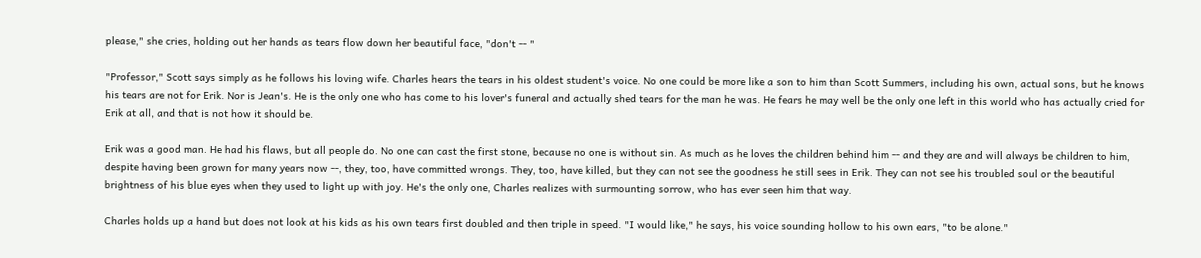please," she cries, holding out her hands as tears flow down her beautiful face, "don't -- "

"Professor," Scott says simply as he follows his loving wife. Charles hears the tears in his oldest student's voice. No one could be more like a son to him than Scott Summers, including his own, actual sons, but he knows his tears are not for Erik. Nor is Jean's. He is the only one who has come to his lover's funeral and actually shed tears for the man he was. He fears he may well be the only one left in this world who has actually cried for Erik at all, and that is not how it should be.

Erik was a good man. He had his flaws, but all people do. No one can cast the first stone, because no one is without sin. As much as he loves the children behind him -- and they are and will always be children to him, despite having been grown for many years now --, they, too, have committed wrongs. They, too, have killed, but they can not see the goodness he still sees in Erik. They can not see his troubled soul or the beautiful brightness of his blue eyes when they used to light up with joy. He's the only one, Charles realizes with surmounting sorrow, who has ever seen him that way.

Charles holds up a hand but does not look at his kids as his own tears first doubled and then triple in speed. "I would like," he says, his voice sounding hollow to his own ears, "to be alone."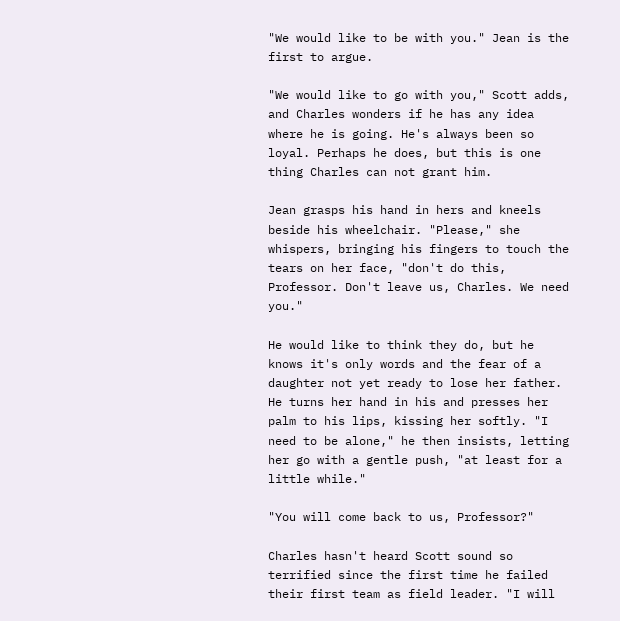"We would like to be with you." Jean is the first to argue.

"We would like to go with you," Scott adds, and Charles wonders if he has any idea where he is going. He's always been so loyal. Perhaps he does, but this is one thing Charles can not grant him.

Jean grasps his hand in hers and kneels beside his wheelchair. "Please," she whispers, bringing his fingers to touch the tears on her face, "don't do this, Professor. Don't leave us, Charles. We need you."

He would like to think they do, but he knows it's only words and the fear of a daughter not yet ready to lose her father. He turns her hand in his and presses her palm to his lips, kissing her softly. "I need to be alone," he then insists, letting her go with a gentle push, "at least for a little while."

"You will come back to us, Professor?"

Charles hasn't heard Scott sound so terrified since the first time he failed their first team as field leader. "I will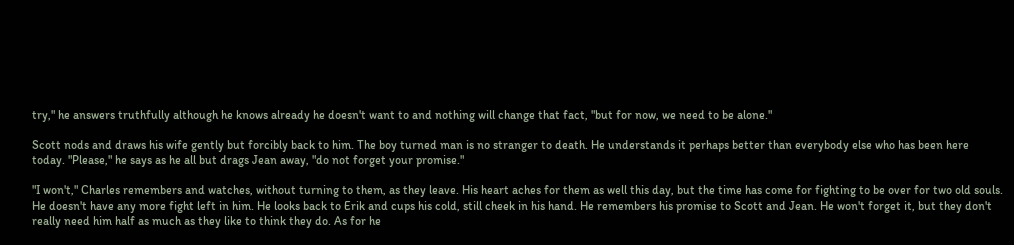try," he answers truthfully although he knows already he doesn't want to and nothing will change that fact, "but for now, we need to be alone."

Scott nods and draws his wife gently but forcibly back to him. The boy turned man is no stranger to death. He understands it perhaps better than everybody else who has been here today. "Please," he says as he all but drags Jean away, "do not forget your promise."

"I won't," Charles remembers and watches, without turning to them, as they leave. His heart aches for them as well this day, but the time has come for fighting to be over for two old souls. He doesn't have any more fight left in him. He looks back to Erik and cups his cold, still cheek in his hand. He remembers his promise to Scott and Jean. He won't forget it, but they don't really need him half as much as they like to think they do. As for he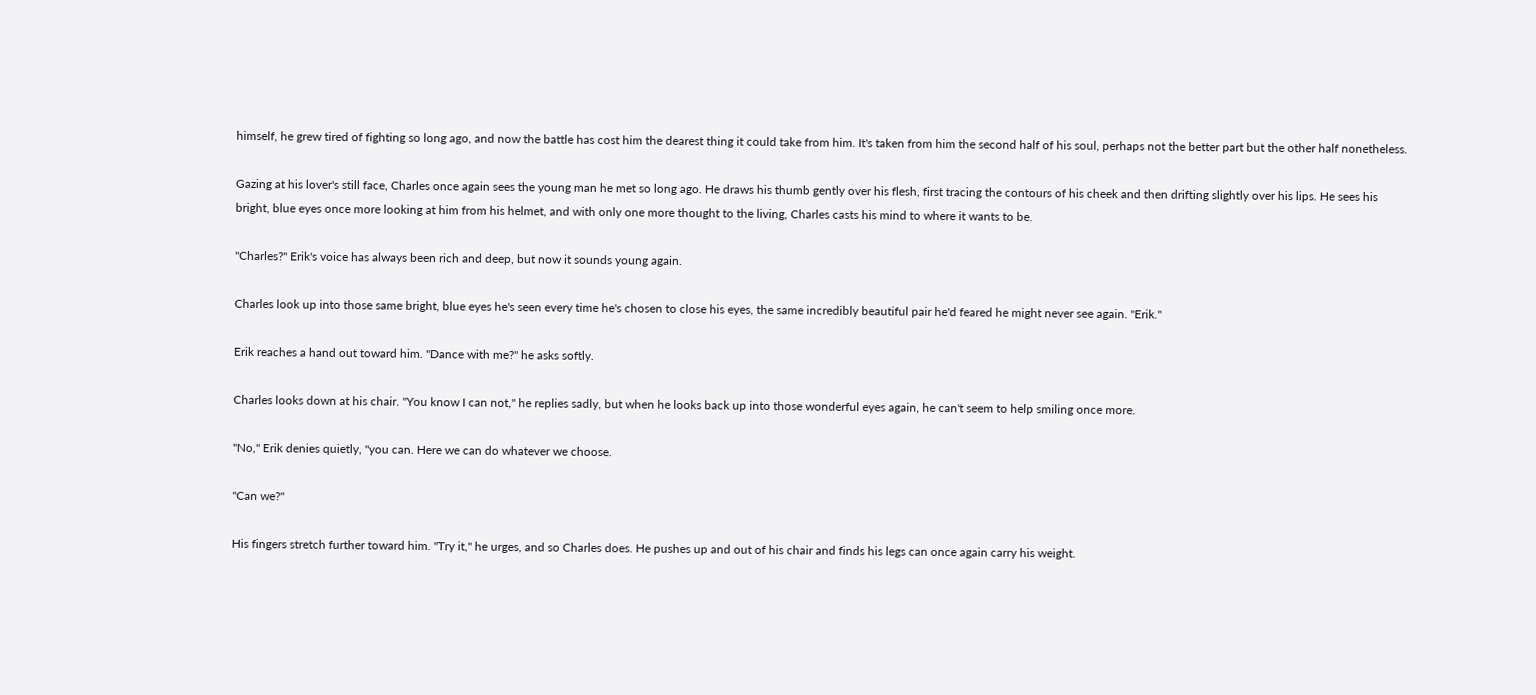himself, he grew tired of fighting so long ago, and now the battle has cost him the dearest thing it could take from him. It's taken from him the second half of his soul, perhaps not the better part but the other half nonetheless.

Gazing at his lover's still face, Charles once again sees the young man he met so long ago. He draws his thumb gently over his flesh, first tracing the contours of his cheek and then drifting slightly over his lips. He sees his bright, blue eyes once more looking at him from his helmet, and with only one more thought to the living, Charles casts his mind to where it wants to be.

"Charles?" Erik's voice has always been rich and deep, but now it sounds young again.

Charles look up into those same bright, blue eyes he's seen every time he's chosen to close his eyes, the same incredibly beautiful pair he'd feared he might never see again. "Erik."

Erik reaches a hand out toward him. "Dance with me?" he asks softly.

Charles looks down at his chair. "You know I can not," he replies sadly, but when he looks back up into those wonderful eyes again, he can't seem to help smiling once more.

"No," Erik denies quietly, "you can. Here we can do whatever we choose.

"Can we?"

His fingers stretch further toward him. "Try it," he urges, and so Charles does. He pushes up and out of his chair and finds his legs can once again carry his weight.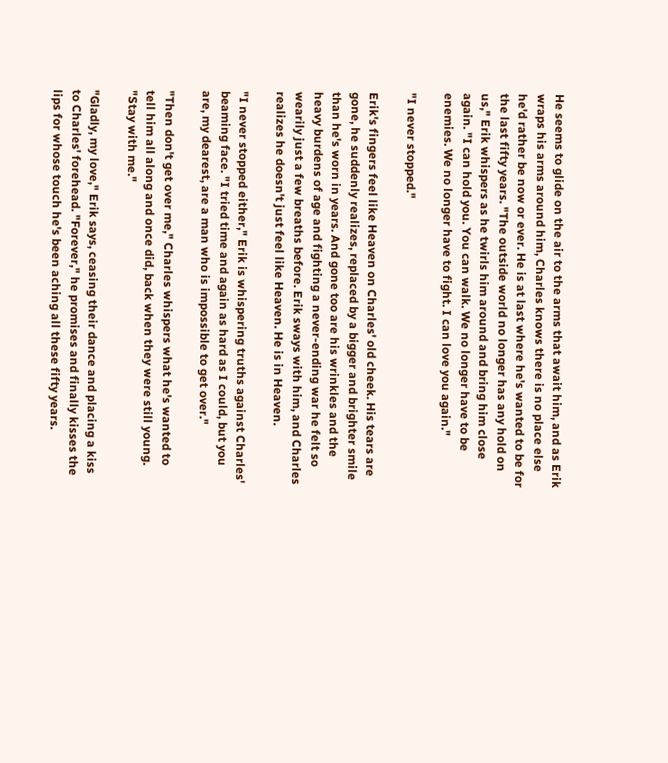He seems to glide on the air to the arms that await him, and as Erik wraps his arms around him, Charles knows there is no place else he'd rather be now or ever. He is at last where he's wanted to be for the last fifty years. "The outside world no longer has any hold on us," Erik whispers as he twirls him around and bring him close again. "I can hold you. You can walk. We no longer have to be enemies. We no longer have to fight. I can love you again."

"I never stopped."

Erik's fingers feel like Heaven on Charles' old cheek. His tears are gone, he suddenly realizes, replaced by a bigger and brighter smile than he's worn in years. And gone too are his wrinkles and the heavy burdens of age and fighting a never-ending war he felt so wearily just a few breaths before. Erik sways with him, and Charles realizes he doesn't just feel like Heaven. He is in Heaven.

"I never stopped either," Erik is whispering truths against Charles' beaming face. "I tried time and again as hard as I could, but you are, my dearest, are a man who is impossible to get over."

"Then don't get over me," Charles whispers what he's wanted to tell him all along and once did, back when they were still young. "Stay with me."

"Gladly, my love," Erik says, ceasing their dance and placing a kiss to Charles' forehead. "Forever," he promises and finally kisses the lips for whose touch he's been aching all these fifty years.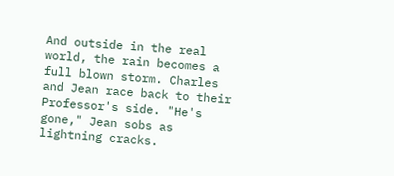And outside in the real world, the rain becomes a full blown storm. Charles and Jean race back to their Professor's side. "He's gone," Jean sobs as lightning cracks.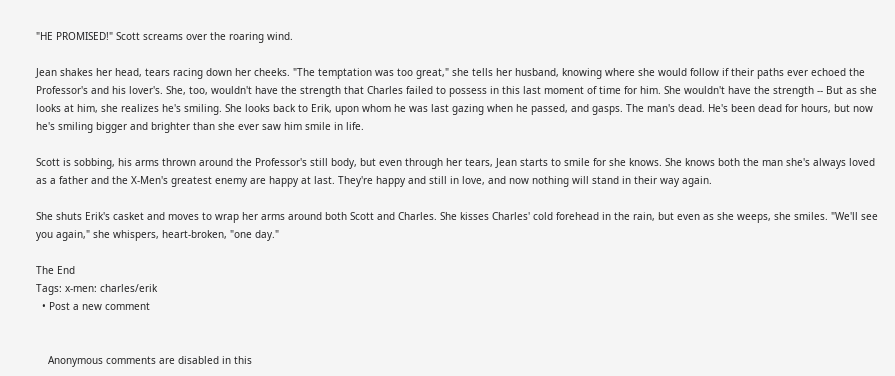"HE PROMISED!" Scott screams over the roaring wind.

Jean shakes her head, tears racing down her cheeks. "The temptation was too great," she tells her husband, knowing where she would follow if their paths ever echoed the Professor's and his lover's. She, too, wouldn't have the strength that Charles failed to possess in this last moment of time for him. She wouldn't have the strength -- But as she looks at him, she realizes he's smiling. She looks back to Erik, upon whom he was last gazing when he passed, and gasps. The man's dead. He's been dead for hours, but now he's smiling bigger and brighter than she ever saw him smile in life.

Scott is sobbing, his arms thrown around the Professor's still body, but even through her tears, Jean starts to smile for she knows. She knows both the man she's always loved as a father and the X-Men's greatest enemy are happy at last. They're happy and still in love, and now nothing will stand in their way again.

She shuts Erik's casket and moves to wrap her arms around both Scott and Charles. She kisses Charles' cold forehead in the rain, but even as she weeps, she smiles. "We'll see you again," she whispers, heart-broken, "one day."

The End
Tags: x-men: charles/erik
  • Post a new comment


    Anonymous comments are disabled in this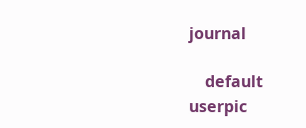journal

    default userpic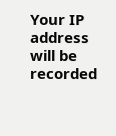Your IP address will be recorded